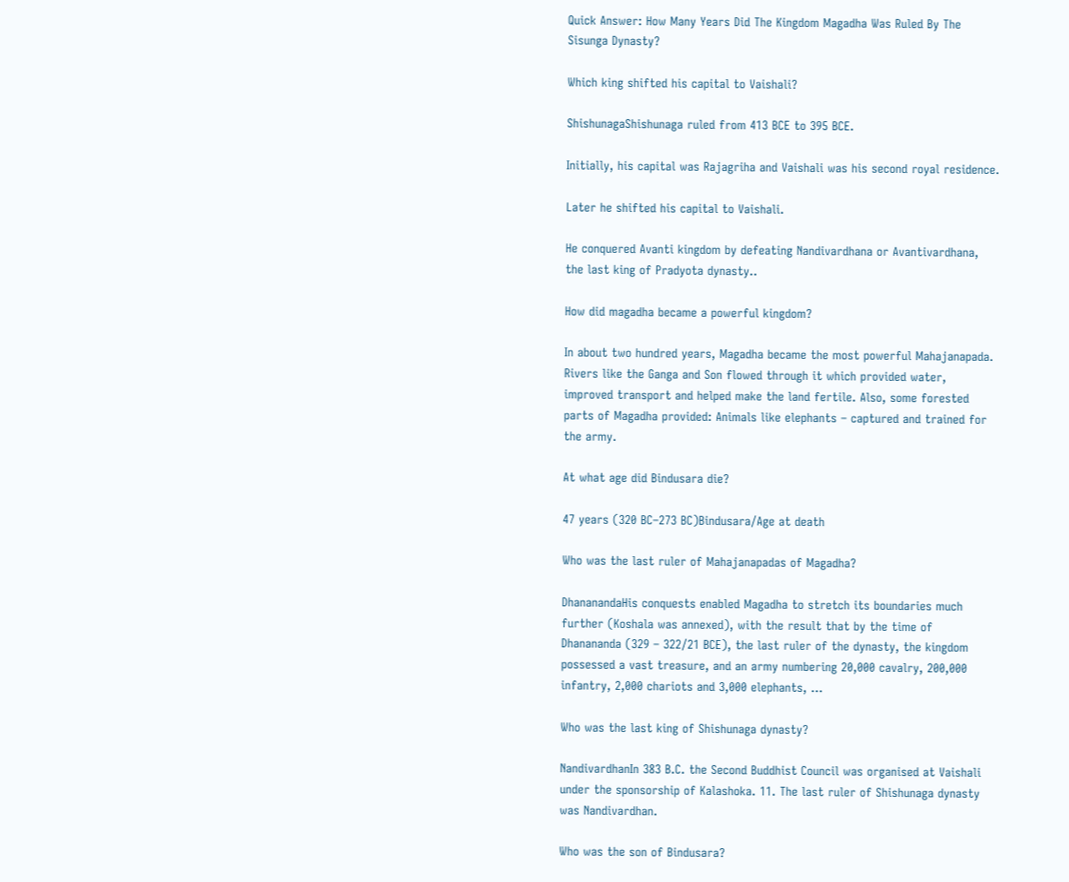Quick Answer: How Many Years Did The Kingdom Magadha Was Ruled By The Sisunga Dynasty?

Which king shifted his capital to Vaishali?

ShishunagaShishunaga ruled from 413 BCE to 395 BCE.

Initially, his capital was Rajagriha and Vaishali was his second royal residence.

Later he shifted his capital to Vaishali.

He conquered Avanti kingdom by defeating Nandivardhana or Avantivardhana, the last king of Pradyota dynasty..

How did magadha became a powerful kingdom?

In about two hundred years, Magadha became the most powerful Mahajanapada. Rivers like the Ganga and Son flowed through it which provided water, improved transport and helped make the land fertile. Also, some forested parts of Magadha provided: Animals like elephants – captured and trained for the army.

At what age did Bindusara die?

47 years (320 BC–273 BC)Bindusara/Age at death

Who was the last ruler of Mahajanapadas of Magadha?

DhananandaHis conquests enabled Magadha to stretch its boundaries much further (Koshala was annexed), with the result that by the time of Dhanananda (329 – 322/21 BCE), the last ruler of the dynasty, the kingdom possessed a vast treasure, and an army numbering 20,000 cavalry, 200,000 infantry, 2,000 chariots and 3,000 elephants, …

Who was the last king of Shishunaga dynasty?

NandivardhanIn 383 B.C. the Second Buddhist Council was organised at Vaishali under the sponsorship of Kalashoka. 11. The last ruler of Shishunaga dynasty was Nandivardhan.

Who was the son of Bindusara?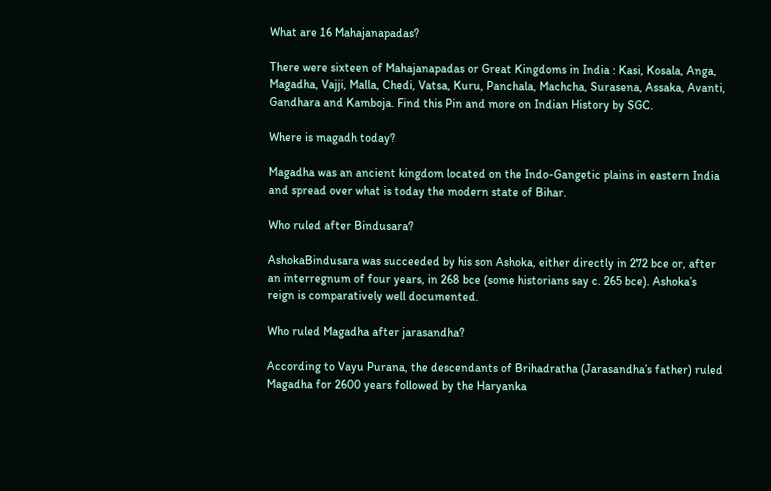What are 16 Mahajanapadas?

There were sixteen of Mahajanapadas or Great Kingdoms in India : Kasi, Kosala, Anga, Magadha, Vajji, Malla, Chedi, Vatsa, Kuru, Panchala, Machcha, Surasena, Assaka, Avanti, Gandhara and Kamboja. Find this Pin and more on Indian History by SGC.

Where is magadh today?

Magadha was an ancient kingdom located on the Indo-Gangetic plains in eastern India and spread over what is today the modern state of Bihar.

Who ruled after Bindusara?

AshokaBindusara was succeeded by his son Ashoka, either directly in 272 bce or, after an interregnum of four years, in 268 bce (some historians say c. 265 bce). Ashoka’s reign is comparatively well documented.

Who ruled Magadha after jarasandha?

According to Vayu Purana, the descendants of Brihadratha (Jarasandha’s father) ruled Magadha for 2600 years followed by the Haryanka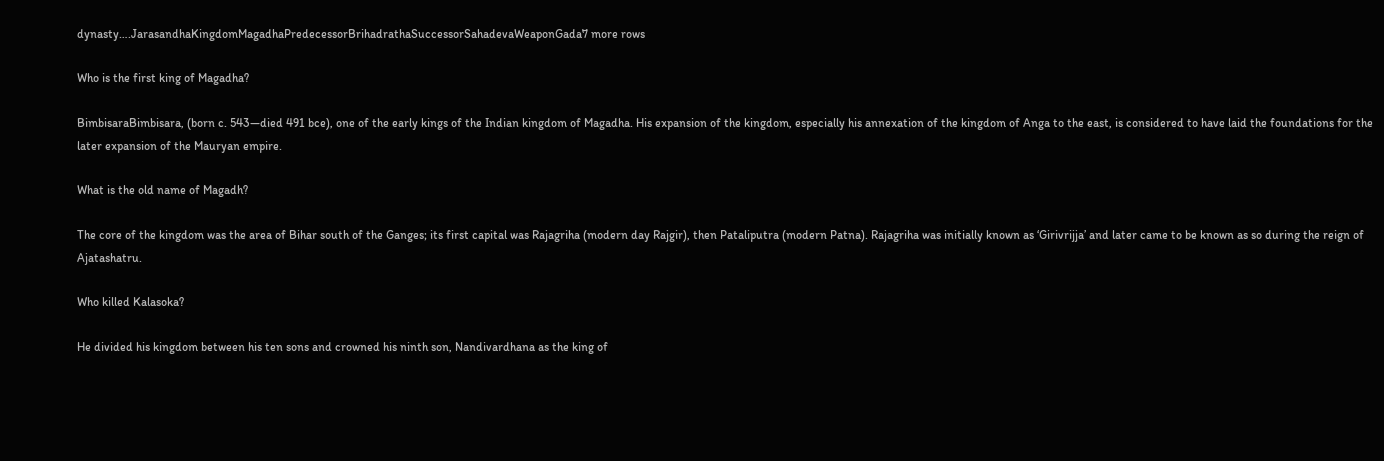dynasty….JarasandhaKingdomMagadhaPredecessorBrihadrathaSuccessorSahadevaWeaponGada7 more rows

Who is the first king of Magadha?

BimbisaraBimbisara, (born c. 543—died 491 bce), one of the early kings of the Indian kingdom of Magadha. His expansion of the kingdom, especially his annexation of the kingdom of Anga to the east, is considered to have laid the foundations for the later expansion of the Mauryan empire.

What is the old name of Magadh?

The core of the kingdom was the area of Bihar south of the Ganges; its first capital was Rajagriha (modern day Rajgir), then Pataliputra (modern Patna). Rajagriha was initially known as ‘Girivrijja’ and later came to be known as so during the reign of Ajatashatru.

Who killed Kalasoka?

He divided his kingdom between his ten sons and crowned his ninth son, Nandivardhana as the king of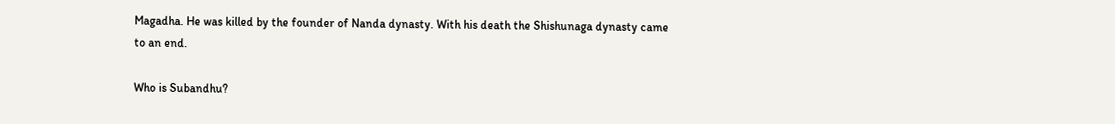Magadha. He was killed by the founder of Nanda dynasty. With his death the Shishunaga dynasty came to an end.

Who is Subandhu?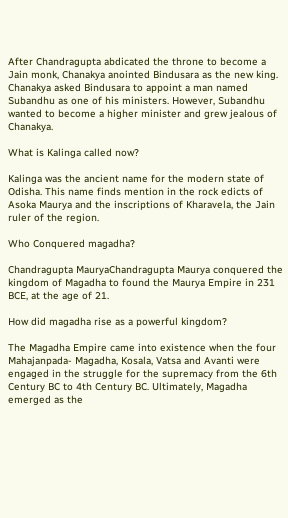After Chandragupta abdicated the throne to become a Jain monk, Chanakya anointed Bindusara as the new king. Chanakya asked Bindusara to appoint a man named Subandhu as one of his ministers. However, Subandhu wanted to become a higher minister and grew jealous of Chanakya.

What is Kalinga called now?

Kalinga was the ancient name for the modern state of Odisha. This name finds mention in the rock edicts of Asoka Maurya and the inscriptions of Kharavela, the Jain ruler of the region.

Who Conquered magadha?

Chandragupta MauryaChandragupta Maurya conquered the kingdom of Magadha to found the Maurya Empire in 231 BCE, at the age of 21.

How did magadha rise as a powerful kingdom?

The Magadha Empire came into existence when the four Mahajanpada- Magadha, Kosala, Vatsa and Avanti were engaged in the struggle for the supremacy from the 6th Century BC to 4th Century BC. Ultimately, Magadha emerged as the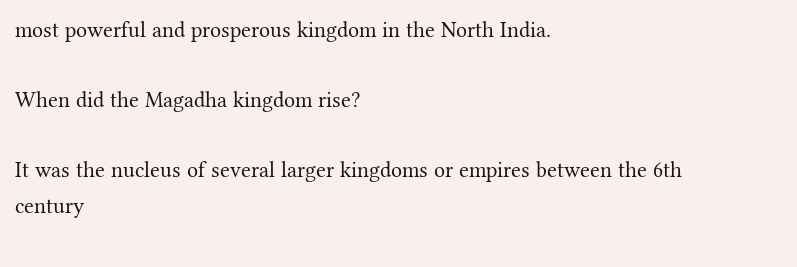most powerful and prosperous kingdom in the North India.

When did the Magadha kingdom rise?

It was the nucleus of several larger kingdoms or empires between the 6th century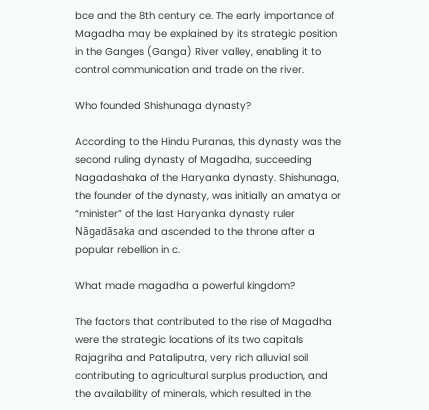bce and the 8th century ce. The early importance of Magadha may be explained by its strategic position in the Ganges (Ganga) River valley, enabling it to control communication and trade on the river.

Who founded Shishunaga dynasty?

According to the Hindu Puranas, this dynasty was the second ruling dynasty of Magadha, succeeding Nagadashaka of the Haryanka dynasty. Shishunaga, the founder of the dynasty, was initially an amatya or “minister” of the last Haryanka dynasty ruler Nāgadāsaka and ascended to the throne after a popular rebellion in c.

What made magadha a powerful kingdom?

The factors that contributed to the rise of Magadha were the strategic locations of its two capitals Rajagriha and Pataliputra, very rich alluvial soil contributing to agricultural surplus production, and the availability of minerals, which resulted in the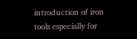introduction of iron tools especially for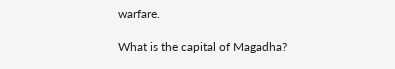warfare.

What is the capital of Magadha?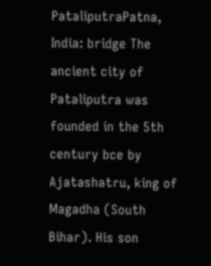PataliputraPatna, India: bridge The ancient city of Pataliputra was founded in the 5th century bce by Ajatashatru, king of Magadha (South Bihar). His son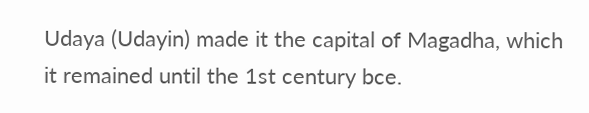Udaya (Udayin) made it the capital of Magadha, which it remained until the 1st century bce.